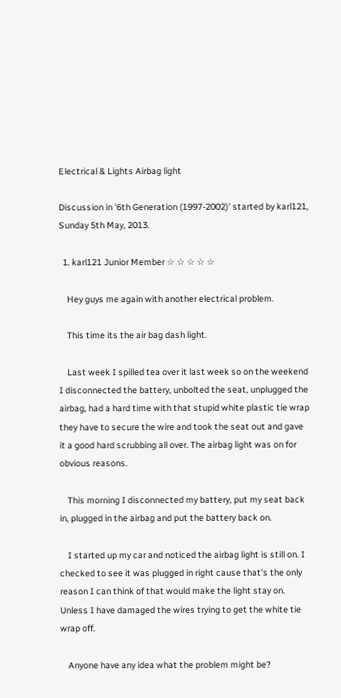Electrical & Lights Airbag light

Discussion in '6th Generation (1997-2002)' started by karl121, Sunday 5th May, 2013.

  1. karl121 Junior Member ☆ ☆ ☆ ☆ ☆

    Hey guys me again with another electrical problem.

    This time its the air bag dash light.

    Last week I spilled tea over it last week so on the weekend I disconnected the battery, unbolted the seat, unplugged the airbag, had a hard time with that stupid white plastic tie wrap they have to secure the wire and took the seat out and gave it a good hard scrubbing all over. The airbag light was on for obvious reasons.

    This morning I disconnected my battery, put my seat back in, plugged in the airbag and put the battery back on.

    I started up my car and noticed the airbag light is still on. I checked to see it was plugged in right cause that's the only reason I can think of that would make the light stay on. Unless I have damaged the wires trying to get the white tie wrap off.

    Anyone have any idea what the problem might be?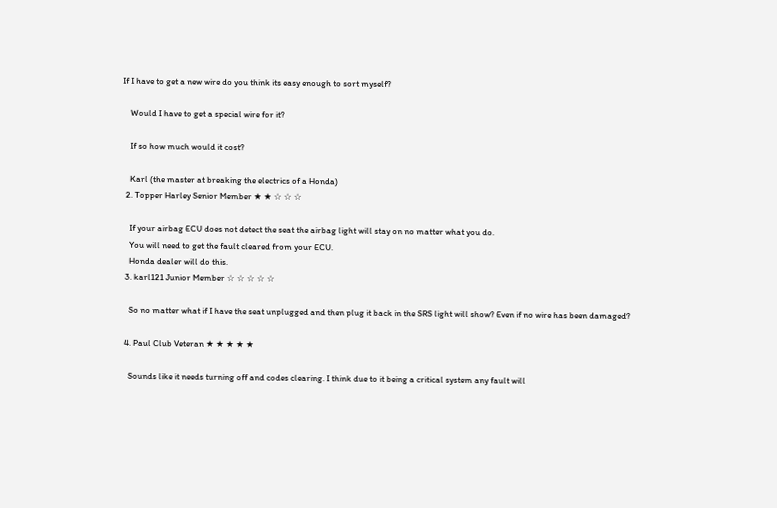If I have to get a new wire do you think its easy enough to sort myself?

    Would I have to get a special wire for it?

    If so how much would it cost?

    Karl (the master at breaking the electrics of a Honda)
  2. Topper Harley Senior Member ★ ★ ☆ ☆ ☆

    If your airbag ECU does not detect the seat the airbag light will stay on no matter what you do.
    You will need to get the fault cleared from your ECU.
    Honda dealer will do this.
  3. karl121 Junior Member ☆ ☆ ☆ ☆ ☆

    So no matter what if I have the seat unplugged and then plug it back in the SRS light will show? Even if no wire has been damaged?

  4. Paul Club Veteran ★ ★ ★ ★ ★

    Sounds like it needs turning off and codes clearing. I think due to it being a critical system any fault will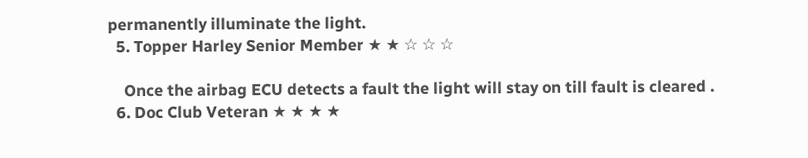permanently illuminate the light.
  5. Topper Harley Senior Member ★ ★ ☆ ☆ ☆

    Once the airbag ECU detects a fault the light will stay on till fault is cleared .
  6. Doc Club Veteran ★ ★ ★ ★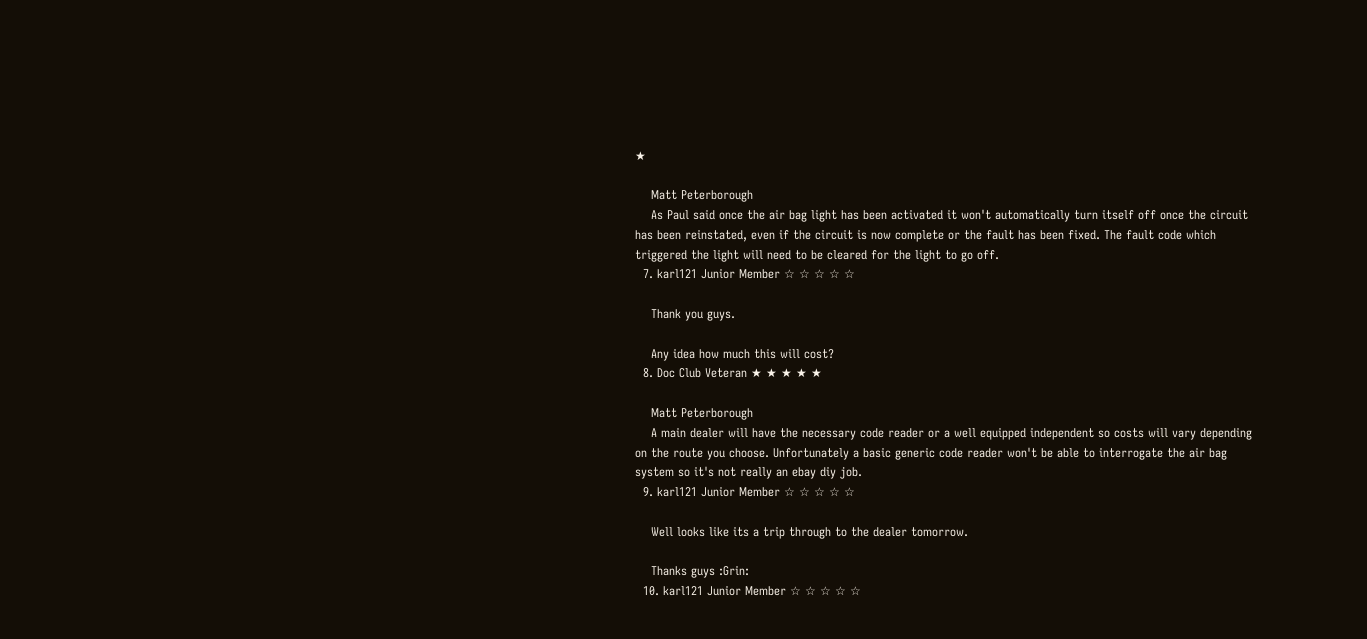★

    Matt Peterborough
    As Paul said once the air bag light has been activated it won't automatically turn itself off once the circuit has been reinstated, even if the circuit is now complete or the fault has been fixed. The fault code which triggered the light will need to be cleared for the light to go off.
  7. karl121 Junior Member ☆ ☆ ☆ ☆ ☆

    Thank you guys.

    Any idea how much this will cost?
  8. Doc Club Veteran ★ ★ ★ ★ ★

    Matt Peterborough
    A main dealer will have the necessary code reader or a well equipped independent so costs will vary depending on the route you choose. Unfortunately a basic generic code reader won't be able to interrogate the air bag system so it's not really an ebay diy job.
  9. karl121 Junior Member ☆ ☆ ☆ ☆ ☆

    Well looks like its a trip through to the dealer tomorrow.

    Thanks guys :Grin:
  10. karl121 Junior Member ☆ ☆ ☆ ☆ ☆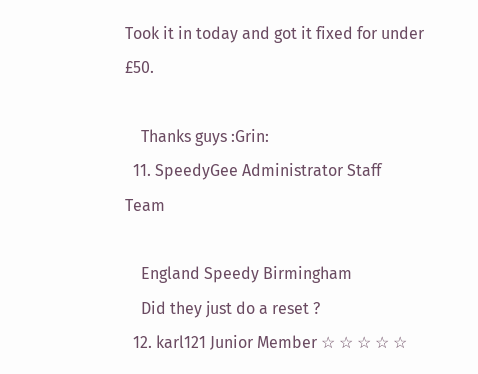Took it in today and got it fixed for under £50.

    Thanks guys :Grin:
  11. SpeedyGee Administrator Staff Team

    England Speedy Birmingham
    Did they just do a reset ?
  12. karl121 Junior Member ☆ ☆ ☆ ☆ ☆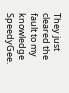They just cleared the fault to my knowledge SpeedyGee.